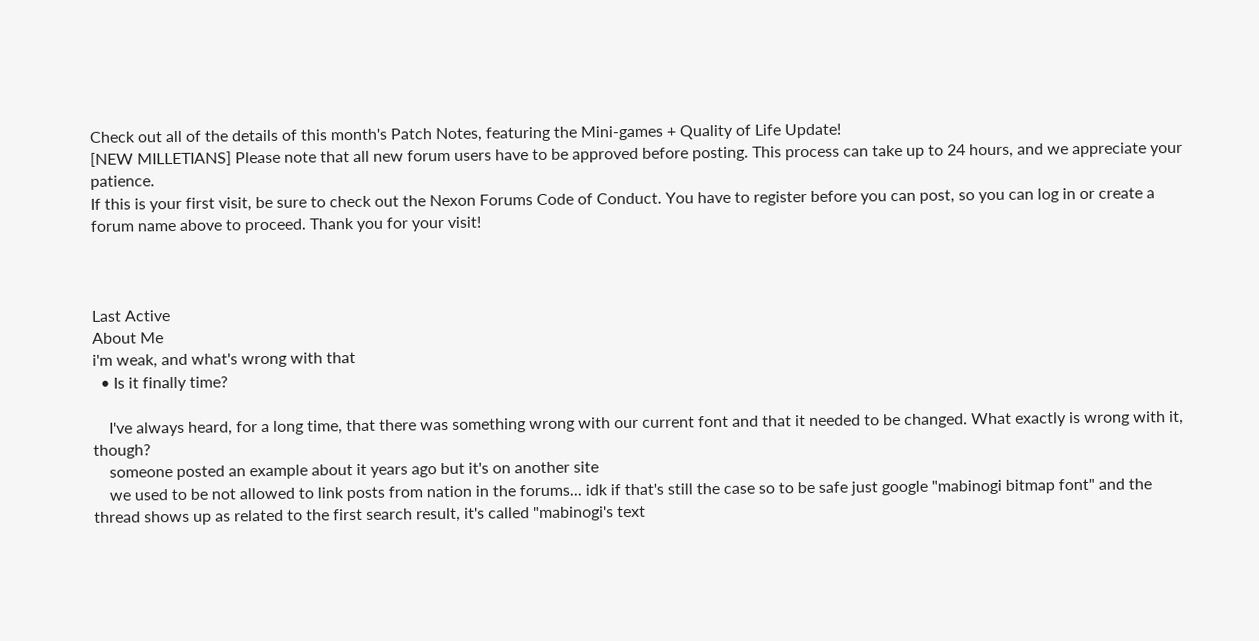Check out all of the details of this month's Patch Notes, featuring the Mini-games + Quality of Life Update!
[NEW MILLETIANS] Please note that all new forum users have to be approved before posting. This process can take up to 24 hours, and we appreciate your patience.
If this is your first visit, be sure to check out the Nexon Forums Code of Conduct. You have to register before you can post, so you can log in or create a forum name above to proceed. Thank you for your visit!



Last Active
About Me
i'm weak, and what's wrong with that
  • Is it finally time?

    I've always heard, for a long time, that there was something wrong with our current font and that it needed to be changed. What exactly is wrong with it, though?
    someone posted an example about it years ago but it's on another site
    we used to be not allowed to link posts from nation in the forums... idk if that's still the case so to be safe just google "mabinogi bitmap font" and the thread shows up as related to the first search result, it's called "mabinogi's text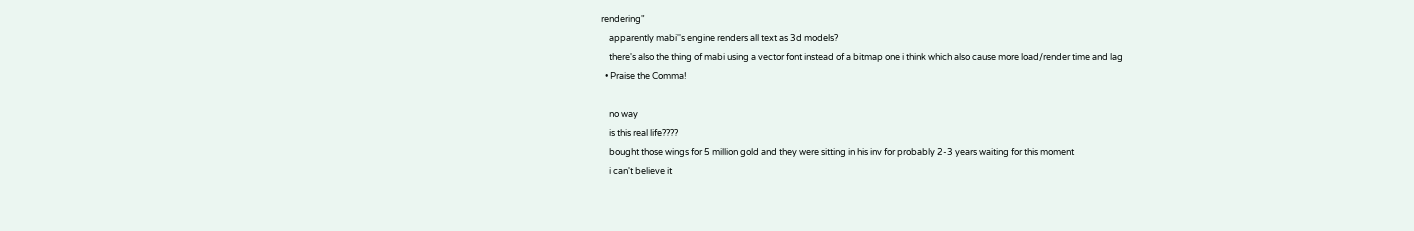rendering"
    apparently mabi''s engine renders all text as 3d models?
    there's also the thing of mabi using a vector font instead of a bitmap one i think which also cause more load/render time and lag
  • Praise the Comma!

    no way
    is this real life????
    bought those wings for 5 million gold and they were sitting in his inv for probably 2-3 years waiting for this moment
    i can't believe it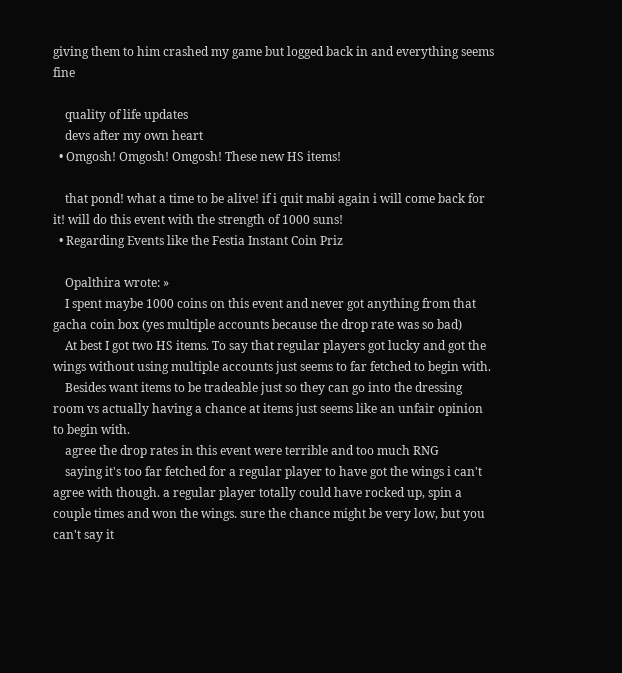giving them to him crashed my game but logged back in and everything seems fine

    quality of life updates
    devs after my own heart
  • Omgosh! Omgosh! Omgosh! These new HS items!

    that pond! what a time to be alive! if i quit mabi again i will come back for it! will do this event with the strength of 1000 suns!
  • Regarding Events like the Festia Instant Coin Priz

    Opalthira wrote: »
    I spent maybe 1000 coins on this event and never got anything from that gacha coin box (yes multiple accounts because the drop rate was so bad)
    At best I got two HS items. To say that regular players got lucky and got the wings without using multiple accounts just seems to far fetched to begin with.
    Besides want items to be tradeable just so they can go into the dressing room vs actually having a chance at items just seems like an unfair opinion to begin with.
    agree the drop rates in this event were terrible and too much RNG
    saying it's too far fetched for a regular player to have got the wings i can't agree with though. a regular player totally could have rocked up, spin a couple times and won the wings. sure the chance might be very low, but you can't say it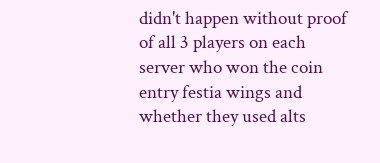didn't happen without proof of all 3 players on each server who won the coin entry festia wings and whether they used alts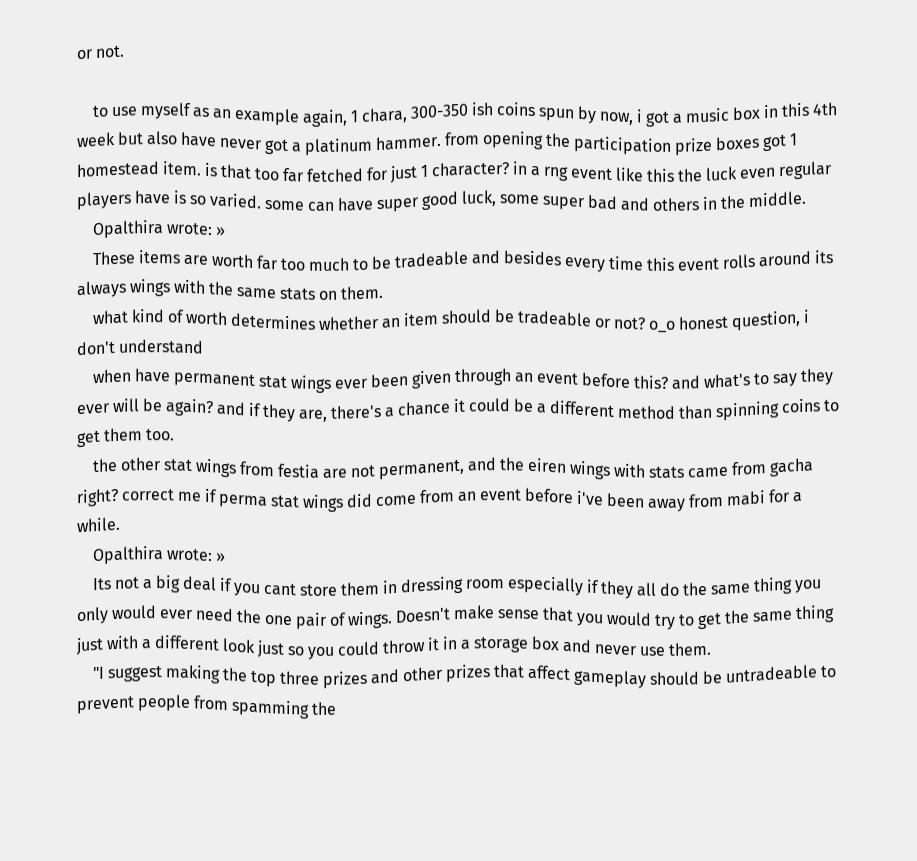or not.

    to use myself as an example again, 1 chara, 300-350 ish coins spun by now, i got a music box in this 4th week but also have never got a platinum hammer. from opening the participation prize boxes got 1 homestead item. is that too far fetched for just 1 character? in a rng event like this the luck even regular players have is so varied. some can have super good luck, some super bad and others in the middle.
    Opalthira wrote: »
    These items are worth far too much to be tradeable and besides every time this event rolls around its always wings with the same stats on them.
    what kind of worth determines whether an item should be tradeable or not? o_o honest question, i don't understand
    when have permanent stat wings ever been given through an event before this? and what's to say they ever will be again? and if they are, there's a chance it could be a different method than spinning coins to get them too.
    the other stat wings from festia are not permanent, and the eiren wings with stats came from gacha right? correct me if perma stat wings did come from an event before i've been away from mabi for a while.
    Opalthira wrote: »
    Its not a big deal if you cant store them in dressing room especially if they all do the same thing you only would ever need the one pair of wings. Doesn't make sense that you would try to get the same thing just with a different look just so you could throw it in a storage box and never use them.
    "I suggest making the top three prizes and other prizes that affect gameplay should be untradeable to prevent people from spamming the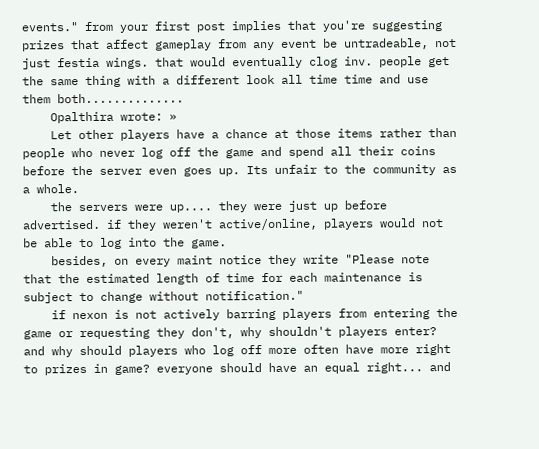events." from your first post implies that you're suggesting prizes that affect gameplay from any event be untradeable, not just festia wings. that would eventually clog inv. people get the same thing with a different look all time time and use them both..............
    Opalthira wrote: »
    Let other players have a chance at those items rather than people who never log off the game and spend all their coins before the server even goes up. Its unfair to the community as a whole.
    the servers were up.... they were just up before advertised. if they weren't active/online, players would not be able to log into the game.
    besides, on every maint notice they write "Please note that the estimated length of time for each maintenance is subject to change without notification."
    if nexon is not actively barring players from entering the game or requesting they don't, why shouldn't players enter? and why should players who log off more often have more right to prizes in game? everyone should have an equal right... and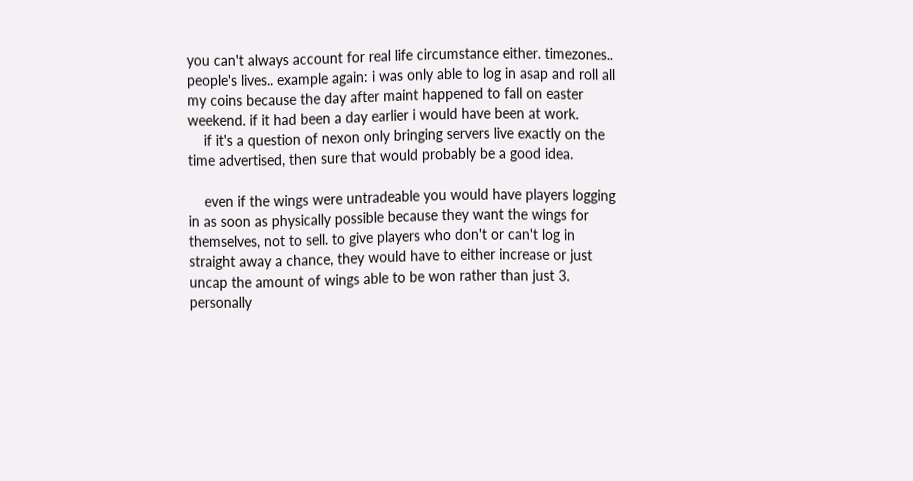you can't always account for real life circumstance either. timezones.. people's lives.. example again: i was only able to log in asap and roll all my coins because the day after maint happened to fall on easter weekend. if it had been a day earlier i would have been at work.
    if it's a question of nexon only bringing servers live exactly on the time advertised, then sure that would probably be a good idea.

    even if the wings were untradeable you would have players logging in as soon as physically possible because they want the wings for themselves, not to sell. to give players who don't or can't log in straight away a chance, they would have to either increase or just uncap the amount of wings able to be won rather than just 3. personally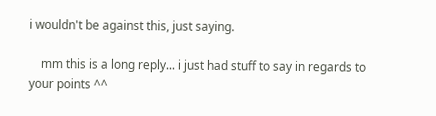i wouldn't be against this, just saying.

    mm this is a long reply... i just had stuff to say in regards to your points ^^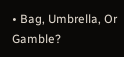• Bag, Umbrella, Or Gamble?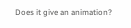Does it give an animation?